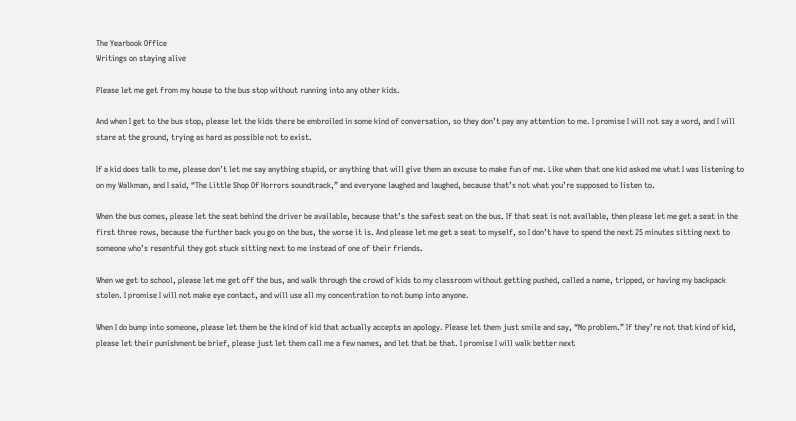The Yearbook Office
Writings on staying alive

Please let me get from my house to the bus stop without running into any other kids.

And when I get to the bus stop, please let the kids there be embroiled in some kind of conversation, so they don’t pay any attention to me. I promise I will not say a word, and I will stare at the ground, trying as hard as possible not to exist.

If a kid does talk to me, please don’t let me say anything stupid, or anything that will give them an excuse to make fun of me. Like when that one kid asked me what I was listening to on my Walkman, and I said, “The Little Shop Of Horrors soundtrack,” and everyone laughed and laughed, because that’s not what you’re supposed to listen to.

When the bus comes, please let the seat behind the driver be available, because that’s the safest seat on the bus. If that seat is not available, then please let me get a seat in the first three rows, because the further back you go on the bus, the worse it is. And please let me get a seat to myself, so I don’t have to spend the next 25 minutes sitting next to someone who’s resentful they got stuck sitting next to me instead of one of their friends.

When we get to school, please let me get off the bus, and walk through the crowd of kids to my classroom without getting pushed, called a name, tripped, or having my backpack stolen. I promise I will not make eye contact, and will use all my concentration to not bump into anyone.

When I do bump into someone, please let them be the kind of kid that actually accepts an apology. Please let them just smile and say, “No problem.” If they’re not that kind of kid, please let their punishment be brief, please just let them call me a few names, and let that be that. I promise I will walk better next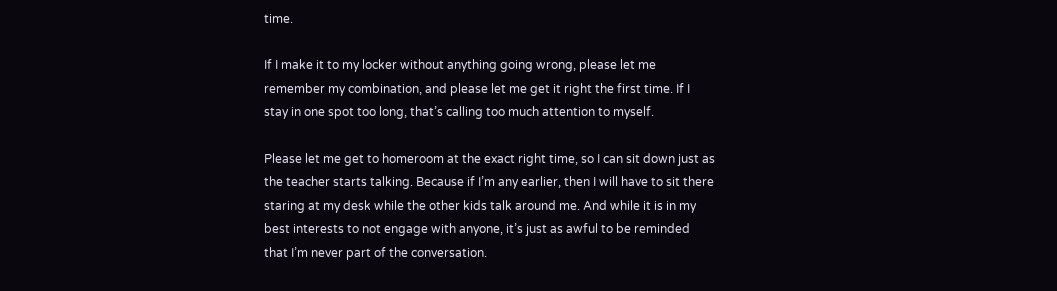time.

If I make it to my locker without anything going wrong, please let me remember my combination, and please let me get it right the first time. If I stay in one spot too long, that’s calling too much attention to myself.

Please let me get to homeroom at the exact right time, so I can sit down just as the teacher starts talking. Because if I’m any earlier, then I will have to sit there staring at my desk while the other kids talk around me. And while it is in my best interests to not engage with anyone, it’s just as awful to be reminded that I’m never part of the conversation.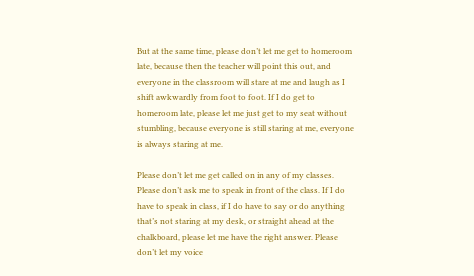But at the same time, please don’t let me get to homeroom late, because then the teacher will point this out, and everyone in the classroom will stare at me and laugh as I shift awkwardly from foot to foot. If I do get to homeroom late, please let me just get to my seat without stumbling, because everyone is still staring at me, everyone is always staring at me.

Please don’t let me get called on in any of my classes. Please don’t ask me to speak in front of the class. If I do have to speak in class, if I do have to say or do anything that’s not staring at my desk, or straight ahead at the chalkboard, please let me have the right answer. Please don’t let my voice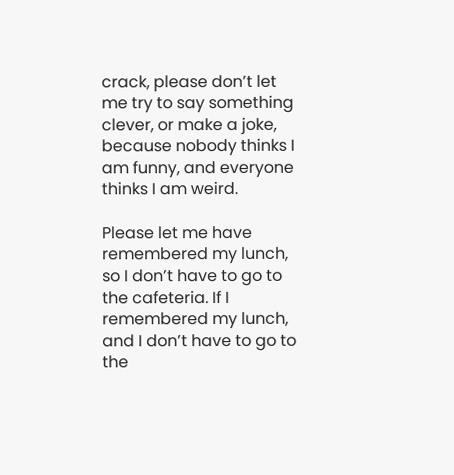crack, please don’t let me try to say something clever, or make a joke, because nobody thinks I am funny, and everyone thinks I am weird.

Please let me have remembered my lunch, so I don’t have to go to the cafeteria. If I remembered my lunch, and I don’t have to go to the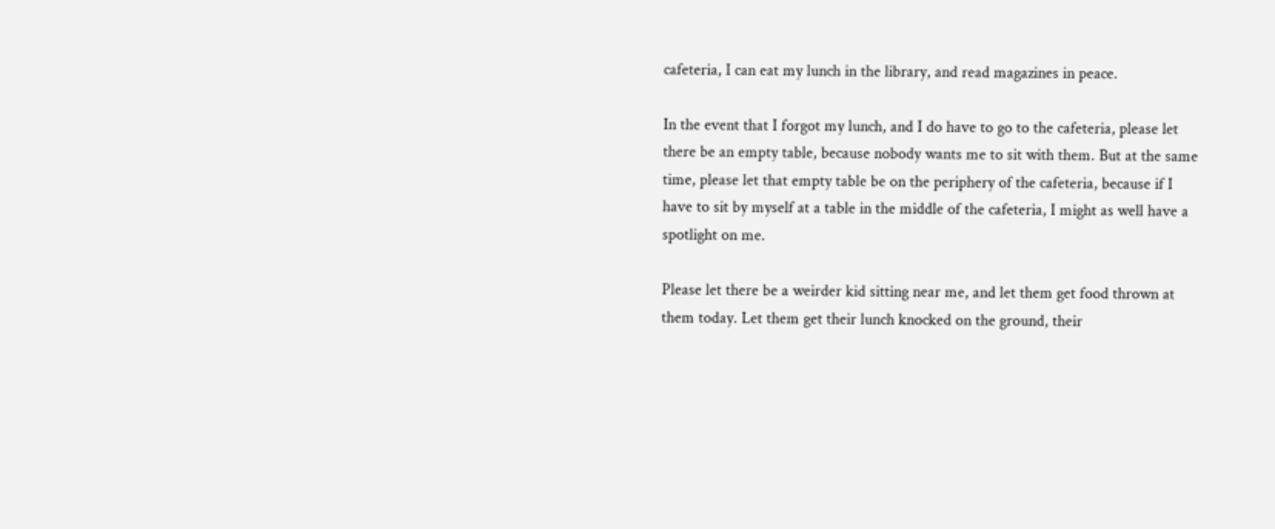cafeteria, I can eat my lunch in the library, and read magazines in peace.

In the event that I forgot my lunch, and I do have to go to the cafeteria, please let there be an empty table, because nobody wants me to sit with them. But at the same time, please let that empty table be on the periphery of the cafeteria, because if I have to sit by myself at a table in the middle of the cafeteria, I might as well have a spotlight on me.

Please let there be a weirder kid sitting near me, and let them get food thrown at them today. Let them get their lunch knocked on the ground, their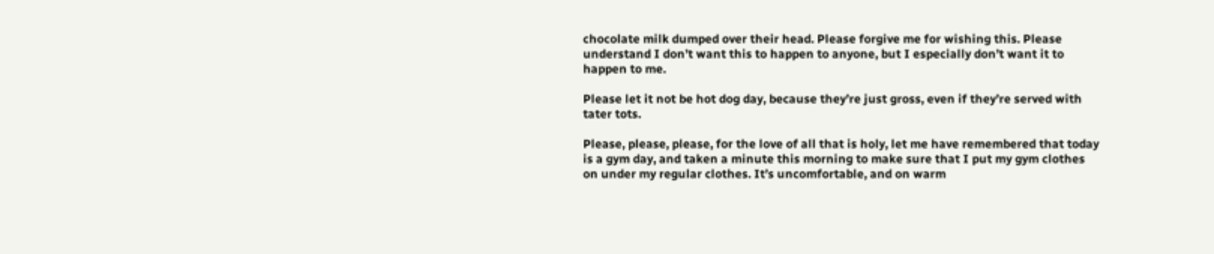chocolate milk dumped over their head. Please forgive me for wishing this. Please understand I don’t want this to happen to anyone, but I especially don’t want it to happen to me.

Please let it not be hot dog day, because they’re just gross, even if they’re served with tater tots.

Please, please, please, for the love of all that is holy, let me have remembered that today is a gym day, and taken a minute this morning to make sure that I put my gym clothes on under my regular clothes. It’s uncomfortable, and on warm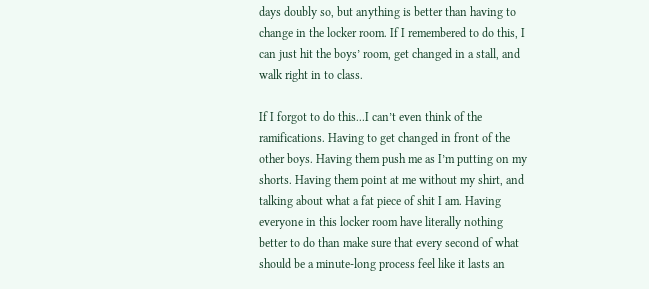days doubly so, but anything is better than having to change in the locker room. If I remembered to do this, I can just hit the boys’ room, get changed in a stall, and walk right in to class.

If I forgot to do this...I can’t even think of the ramifications. Having to get changed in front of the other boys. Having them push me as I’m putting on my shorts. Having them point at me without my shirt, and talking about what a fat piece of shit I am. Having everyone in this locker room have literally nothing better to do than make sure that every second of what should be a minute-long process feel like it lasts an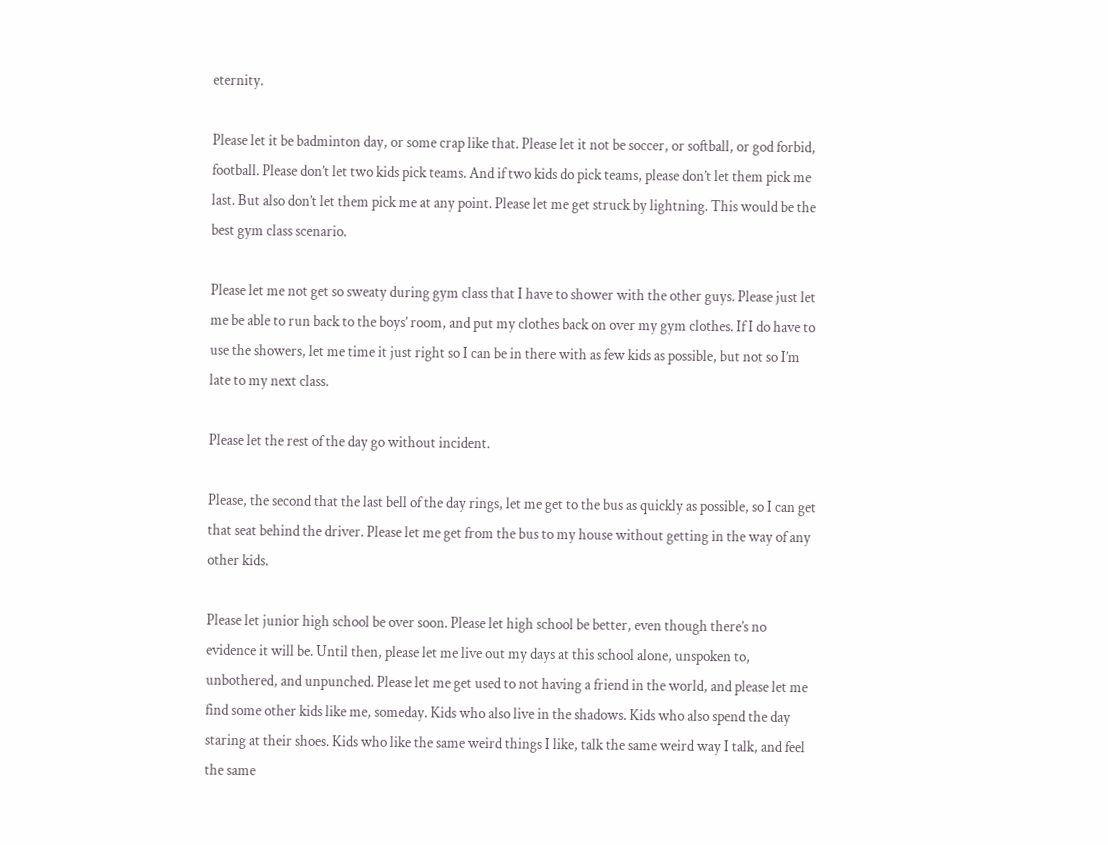eternity.

Please let it be badminton day, or some crap like that. Please let it not be soccer, or softball, or god forbid, football. Please don’t let two kids pick teams. And if two kids do pick teams, please don’t let them pick me last. But also don’t let them pick me at any point. Please let me get struck by lightning. This would be the best gym class scenario.

Please let me not get so sweaty during gym class that I have to shower with the other guys. Please just let me be able to run back to the boys’ room, and put my clothes back on over my gym clothes. If I do have to use the showers, let me time it just right so I can be in there with as few kids as possible, but not so I’m late to my next class.

Please let the rest of the day go without incident.

Please, the second that the last bell of the day rings, let me get to the bus as quickly as possible, so I can get that seat behind the driver. Please let me get from the bus to my house without getting in the way of any other kids.

Please let junior high school be over soon. Please let high school be better, even though there’s no evidence it will be. Until then, please let me live out my days at this school alone, unspoken to, unbothered, and unpunched. Please let me get used to not having a friend in the world, and please let me find some other kids like me, someday. Kids who also live in the shadows. Kids who also spend the day staring at their shoes. Kids who like the same weird things I like, talk the same weird way I talk, and feel the same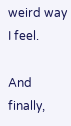weird way I feel.

And finally,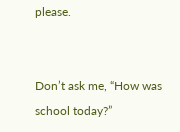please.


Don’t ask me, “How was school today?”